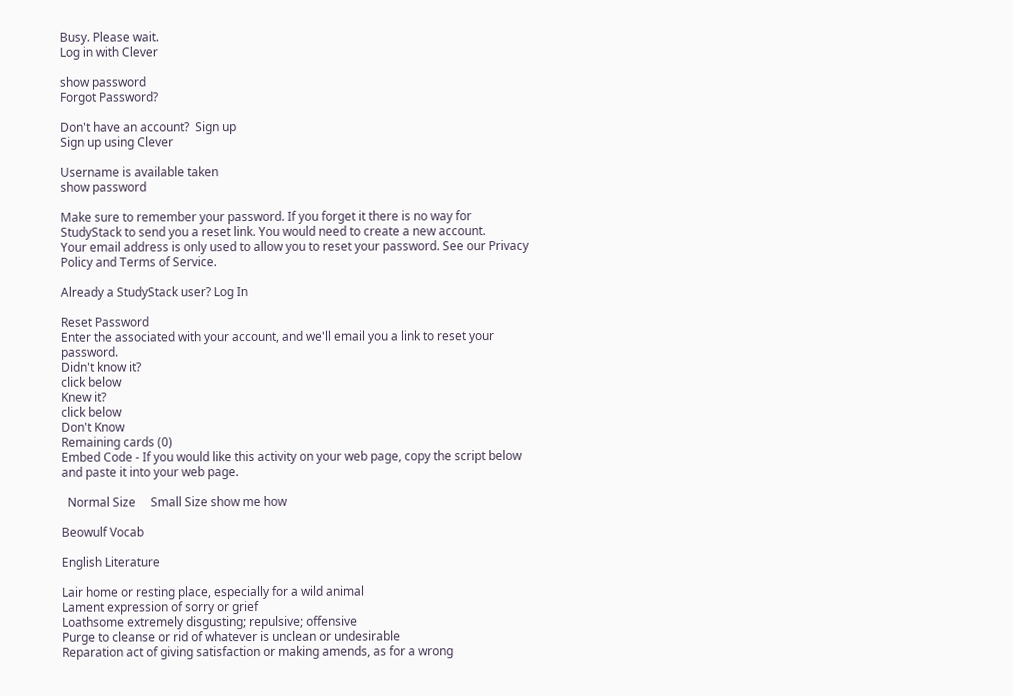Busy. Please wait.
Log in with Clever

show password
Forgot Password?

Don't have an account?  Sign up
Sign up using Clever

Username is available taken
show password

Make sure to remember your password. If you forget it there is no way for StudyStack to send you a reset link. You would need to create a new account.
Your email address is only used to allow you to reset your password. See our Privacy Policy and Terms of Service.

Already a StudyStack user? Log In

Reset Password
Enter the associated with your account, and we'll email you a link to reset your password.
Didn't know it?
click below
Knew it?
click below
Don't Know
Remaining cards (0)
Embed Code - If you would like this activity on your web page, copy the script below and paste it into your web page.

  Normal Size     Small Size show me how

Beowulf Vocab

English Literature

Lair home or resting place, especially for a wild animal
Lament expression of sorry or grief
Loathsome extremely disgusting; repulsive; offensive
Purge to cleanse or rid of whatever is unclean or undesirable
Reparation act of giving satisfaction or making amends, as for a wrong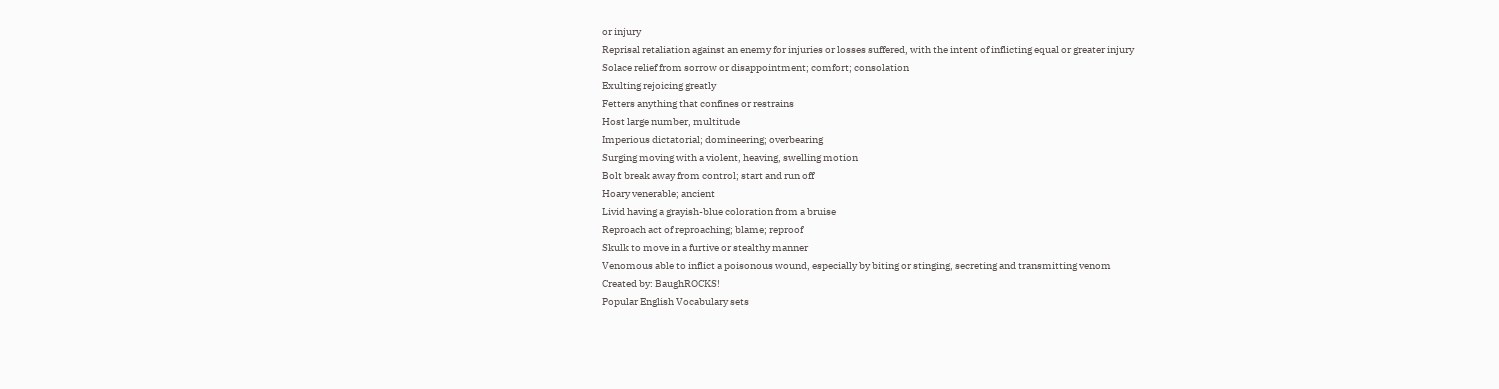or injury
Reprisal retaliation against an enemy for injuries or losses suffered, with the intent of inflicting equal or greater injury
Solace relief from sorrow or disappointment; comfort; consolation
Exulting rejoicing greatly
Fetters anything that confines or restrains
Host large number, multitude
Imperious dictatorial; domineering; overbearing
Surging moving with a violent, heaving, swelling motion
Bolt break away from control; start and run off
Hoary venerable; ancient
Livid having a grayish-blue coloration from a bruise
Reproach act of reproaching; blame; reproof
Skulk to move in a furtive or stealthy manner
Venomous able to inflict a poisonous wound, especially by biting or stinging, secreting and transmitting venom
Created by: BaughROCKS!
Popular English Vocabulary sets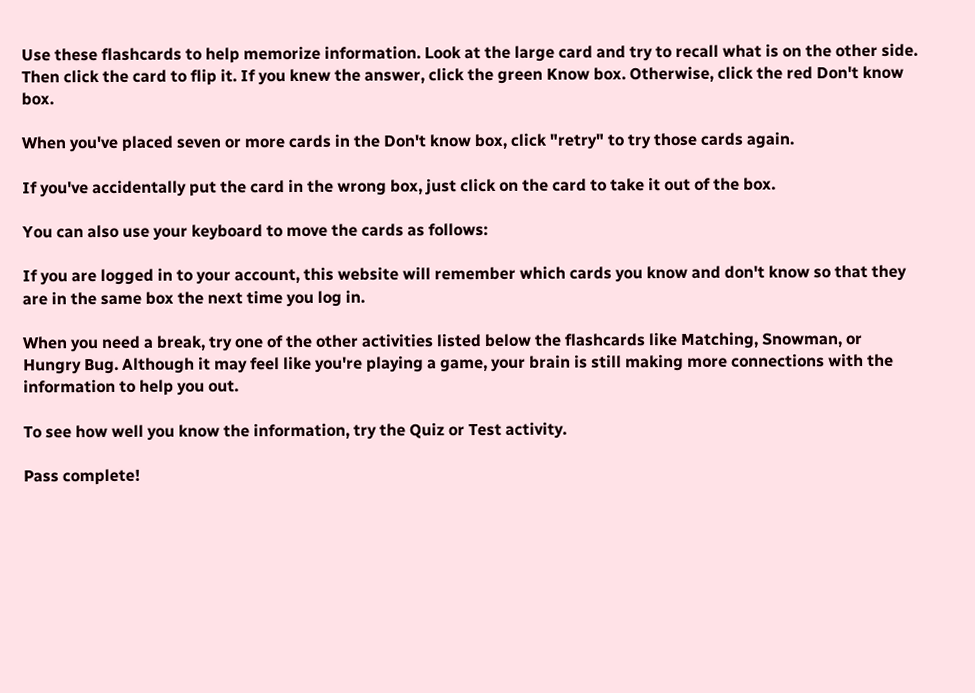Use these flashcards to help memorize information. Look at the large card and try to recall what is on the other side. Then click the card to flip it. If you knew the answer, click the green Know box. Otherwise, click the red Don't know box.

When you've placed seven or more cards in the Don't know box, click "retry" to try those cards again.

If you've accidentally put the card in the wrong box, just click on the card to take it out of the box.

You can also use your keyboard to move the cards as follows:

If you are logged in to your account, this website will remember which cards you know and don't know so that they are in the same box the next time you log in.

When you need a break, try one of the other activities listed below the flashcards like Matching, Snowman, or Hungry Bug. Although it may feel like you're playing a game, your brain is still making more connections with the information to help you out.

To see how well you know the information, try the Quiz or Test activity.

Pass complete!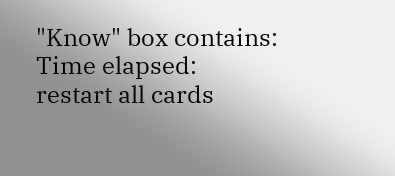"Know" box contains:
Time elapsed:
restart all cards